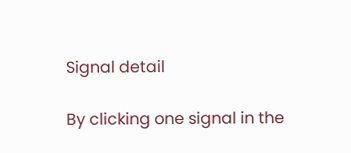Signal detail

By clicking one signal in the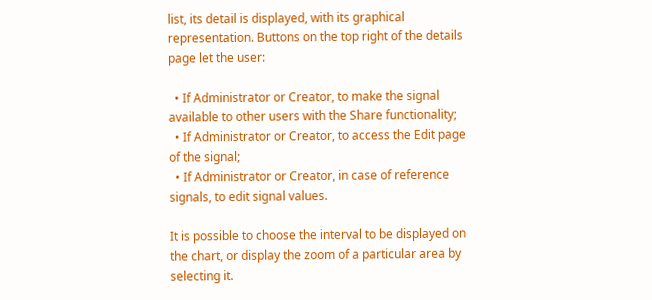list, its detail is displayed, with its graphical representation. Buttons on the top right of the details page let the user:

  • If Administrator or Creator, to make the signal available to other users with the Share functionality;
  • If Administrator or Creator, to access the Edit page of the signal;
  • If Administrator or Creator, in case of reference signals, to edit signal values.

It is possible to choose the interval to be displayed on the chart, or display the zoom of a particular area by selecting it.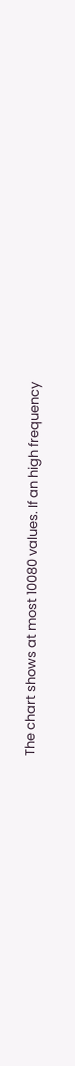The chart shows at most 10080 values. If an high frequency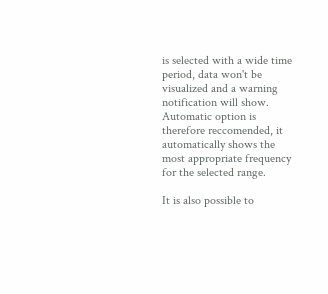is selected with a wide time period, data won't be visualized and a warning notification will show. Automatic option is therefore reccomended, it automatically shows the most appropriate frequency for the selected range.

It is also possible to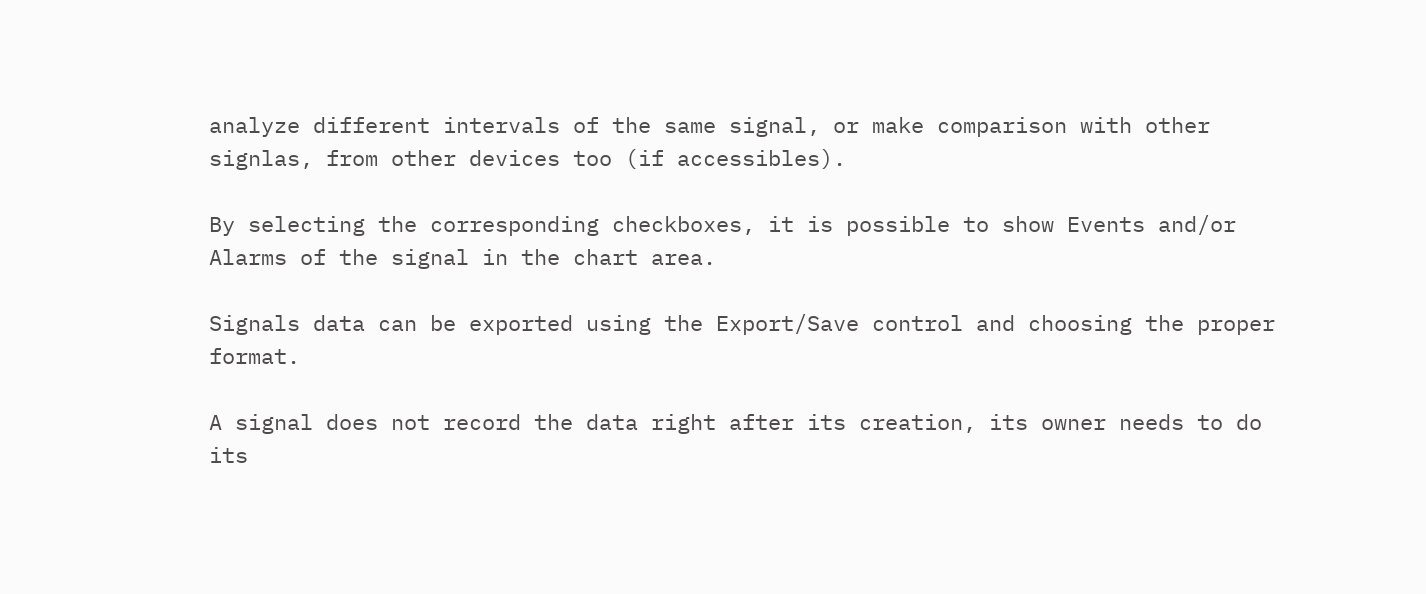analyze different intervals of the same signal, or make comparison with other signlas, from other devices too (if accessibles).

By selecting the corresponding checkboxes, it is possible to show Events and/or Alarms of the signal in the chart area.

Signals data can be exported using the Export/Save control and choosing the proper format.

A signal does not record the data right after its creation, its owner needs to do its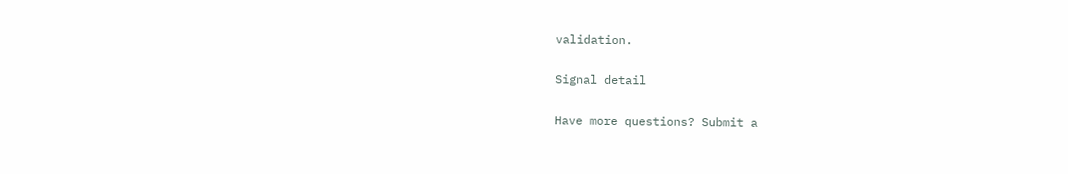validation.

Signal detail

Have more questions? Submit a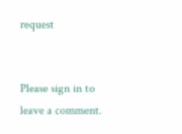request


Please sign in to leave a comment.